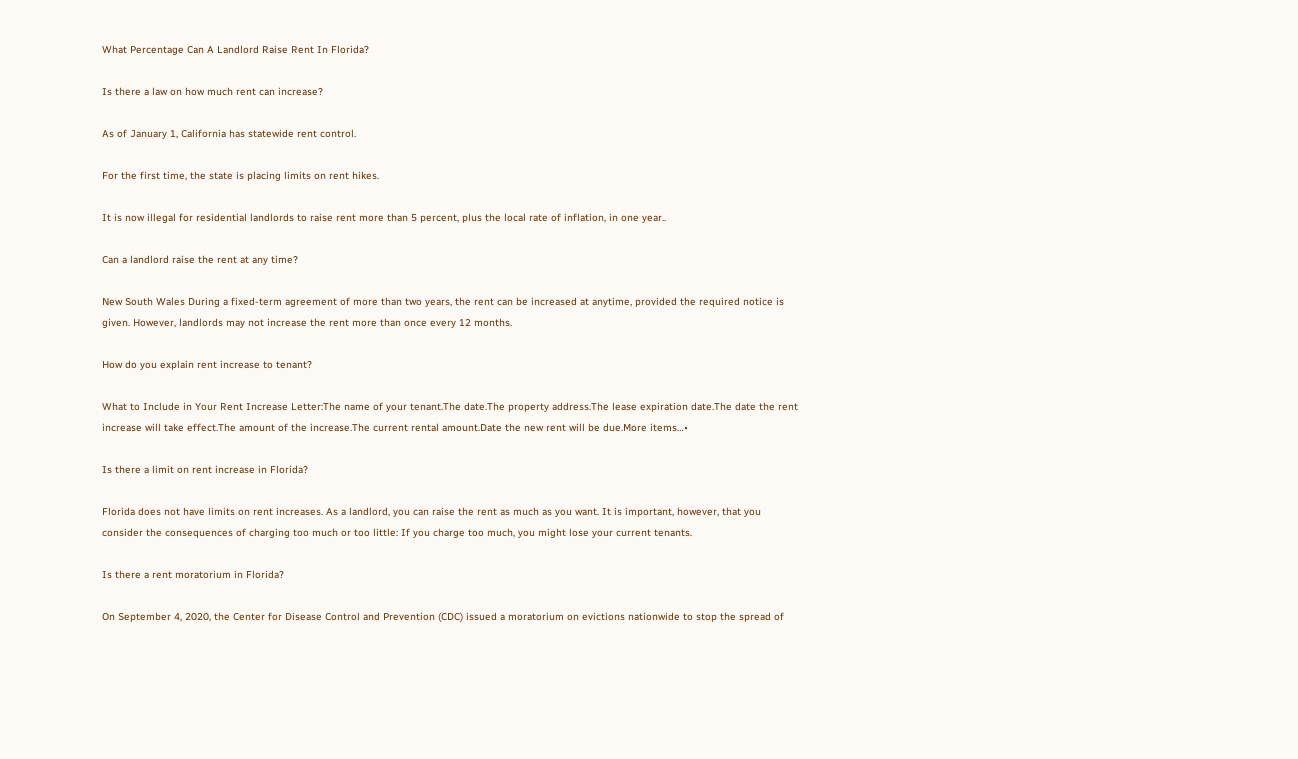What Percentage Can A Landlord Raise Rent In Florida?

Is there a law on how much rent can increase?

As of January 1, California has statewide rent control.

For the first time, the state is placing limits on rent hikes.

It is now illegal for residential landlords to raise rent more than 5 percent, plus the local rate of inflation, in one year..

Can a landlord raise the rent at any time?

New South Wales During a fixed-term agreement of more than two years, the rent can be increased at anytime, provided the required notice is given. However, landlords may not increase the rent more than once every 12 months.

How do you explain rent increase to tenant?

What to Include in Your Rent Increase Letter:The name of your tenant.The date.The property address.The lease expiration date.The date the rent increase will take effect.The amount of the increase.The current rental amount.Date the new rent will be due.More items…•

Is there a limit on rent increase in Florida?

Florida does not have limits on rent increases. As a landlord, you can raise the rent as much as you want. It is important, however, that you consider the consequences of charging too much or too little: If you charge too much, you might lose your current tenants.

Is there a rent moratorium in Florida?

On September 4, 2020, the Center for Disease Control and Prevention (CDC) issued a moratorium on evictions nationwide to stop the spread of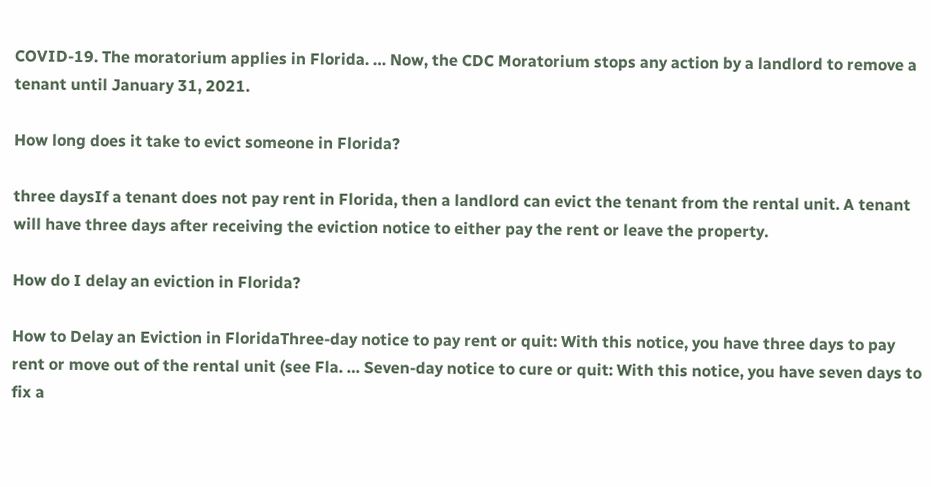COVID-19. The moratorium applies in Florida. … Now, the CDC Moratorium stops any action by a landlord to remove a tenant until January 31, 2021.

How long does it take to evict someone in Florida?

three daysIf a tenant does not pay rent in Florida, then a landlord can evict the tenant from the rental unit. A tenant will have three days after receiving the eviction notice to either pay the rent or leave the property.

How do I delay an eviction in Florida?

How to Delay an Eviction in FloridaThree-day notice to pay rent or quit: With this notice, you have three days to pay rent or move out of the rental unit (see Fla. … Seven-day notice to cure or quit: With this notice, you have seven days to fix a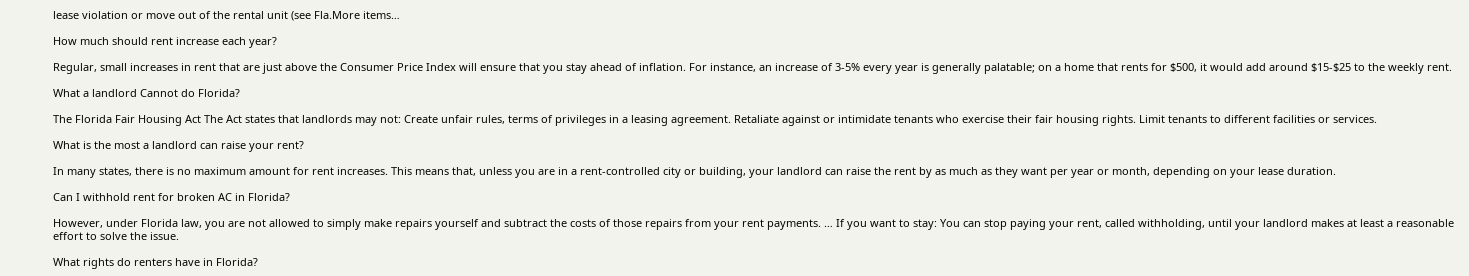lease violation or move out of the rental unit (see Fla.More items…

How much should rent increase each year?

Regular, small increases in rent that are just above the Consumer Price Index will ensure that you stay ahead of inflation. For instance, an increase of 3-5% every year is generally palatable; on a home that rents for $500, it would add around $15-$25 to the weekly rent.

What a landlord Cannot do Florida?

The Florida Fair Housing Act The Act states that landlords may not: Create unfair rules, terms of privileges in a leasing agreement. Retaliate against or intimidate tenants who exercise their fair housing rights. Limit tenants to different facilities or services.

What is the most a landlord can raise your rent?

In many states, there is no maximum amount for rent increases. This means that, unless you are in a rent-controlled city or building, your landlord can raise the rent by as much as they want per year or month, depending on your lease duration.

Can I withhold rent for broken AC in Florida?

However, under Florida law, you are not allowed to simply make repairs yourself and subtract the costs of those repairs from your rent payments. … If you want to stay: You can stop paying your rent, called withholding, until your landlord makes at least a reasonable effort to solve the issue.

What rights do renters have in Florida?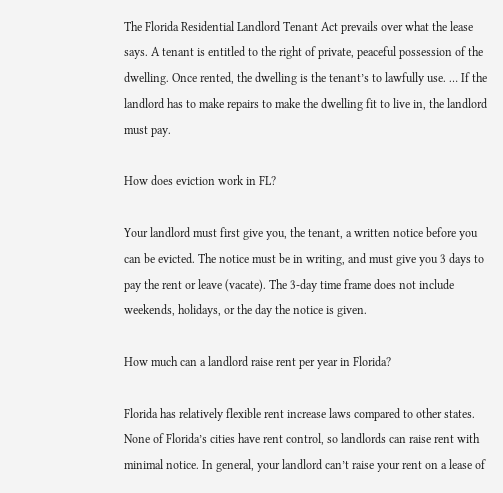The Florida Residential Landlord Tenant Act prevails over what the lease says. A tenant is entitled to the right of private, peaceful possession of the dwelling. Once rented, the dwelling is the tenant’s to lawfully use. … If the landlord has to make repairs to make the dwelling fit to live in, the landlord must pay.

How does eviction work in FL?

Your landlord must first give you, the tenant, a written notice before you can be evicted. The notice must be in writing, and must give you 3 days to pay the rent or leave (vacate). The 3-day time frame does not include weekends, holidays, or the day the notice is given.

How much can a landlord raise rent per year in Florida?

Florida has relatively flexible rent increase laws compared to other states. None of Florida’s cities have rent control, so landlords can raise rent with minimal notice. In general, your landlord can’t raise your rent on a lease of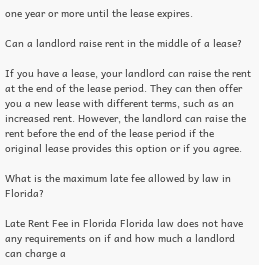one year or more until the lease expires.

Can a landlord raise rent in the middle of a lease?

If you have a lease, your landlord can raise the rent at the end of the lease period. They can then offer you a new lease with different terms, such as an increased rent. However, the landlord can raise the rent before the end of the lease period if the original lease provides this option or if you agree.

What is the maximum late fee allowed by law in Florida?

Late Rent Fee in Florida Florida law does not have any requirements on if and how much a landlord can charge a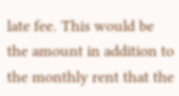late fee. This would be the amount in addition to the monthly rent that the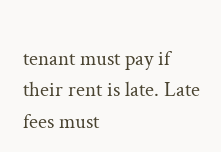tenant must pay if their rent is late. Late fees must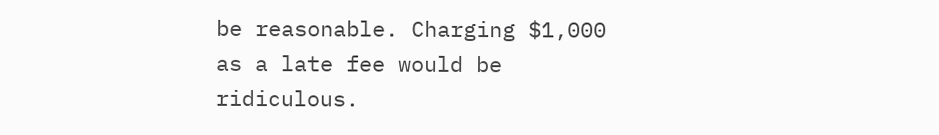be reasonable. Charging $1,000 as a late fee would be ridiculous.